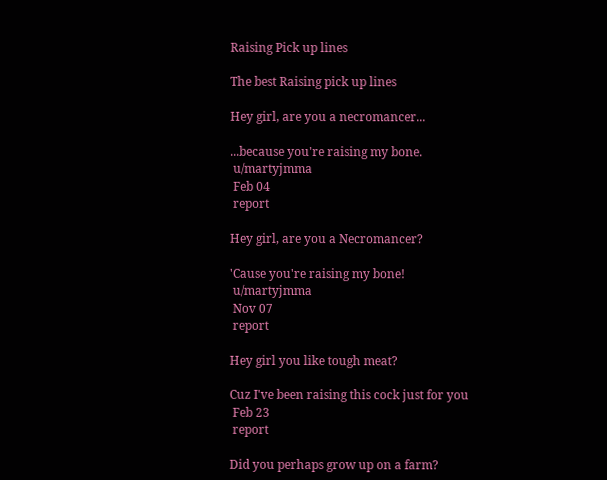Raising Pick up lines

The best Raising pick up lines

Hey girl, are you a necromancer...

...because you're raising my bone.
 u/martyjmma
 Feb 04
 report

Hey girl, are you a Necromancer?

'Cause you're raising my bone!
 u/martyjmma
 Nov 07
 report

Hey girl you like tough meat?

Cuz I've been raising this cock just for you
 Feb 23
 report

Did you perhaps grow up on a farm?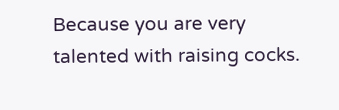Because you are very talented with raising cocks.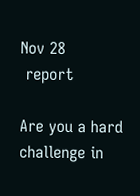Nov 28
 report

Are you a hard challenge in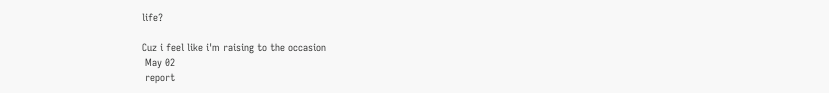life?

Cuz i feel like i'm raising to the occasion
 May 02
 report